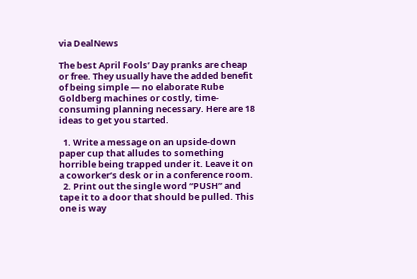via DealNews

The best April Fools’ Day pranks are cheap or free. They usually have the added benefit of being simple — no elaborate Rube Goldberg machines or costly, time-consuming planning necessary. Here are 18 ideas to get you started.

  1. Write a message on an upside-down paper cup that alludes to something horrible being trapped under it. Leave it on a coworker’s desk or in a conference room.
  2. Print out the single word “PUSH” and tape it to a door that should be pulled. This one is way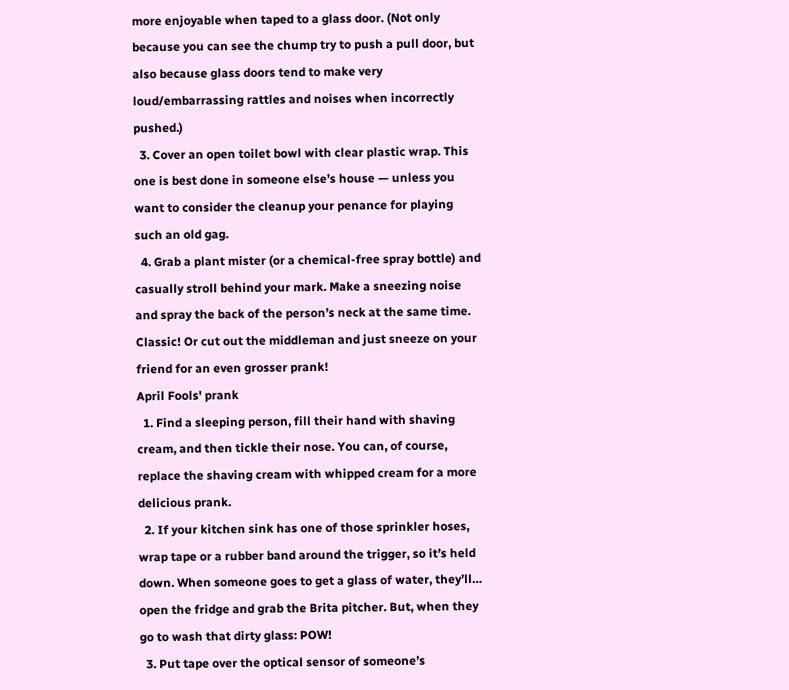more enjoyable when taped to a glass door. (Not only because you can see the chump try to push a pull door, but also because glass doors tend to make very loud/embarrassing rattles and noises when incorrectly pushed.)
  3. Cover an open toilet bowl with clear plastic wrap. This one is best done in someone else’s house — unless you want to consider the cleanup your penance for playing such an old gag.
  4. Grab a plant mister (or a chemical-free spray bottle) and casually stroll behind your mark. Make a sneezing noise and spray the back of the person’s neck at the same time. Classic! Or cut out the middleman and just sneeze on your friend for an even grosser prank!
April Fools' prank
  1. Find a sleeping person, fill their hand with shaving cream, and then tickle their nose. You can, of course, replace the shaving cream with whipped cream for a more delicious prank.
  2. If your kitchen sink has one of those sprinkler hoses, wrap tape or a rubber band around the trigger, so it’s held down. When someone goes to get a glass of water, they’ll… open the fridge and grab the Brita pitcher. But, when they go to wash that dirty glass: POW!
  3. Put tape over the optical sensor of someone’s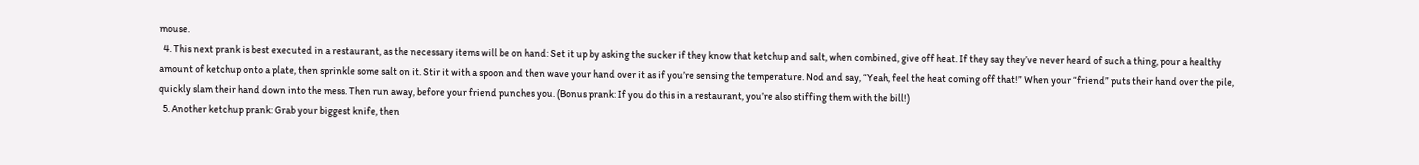mouse.
  4. This next prank is best executed in a restaurant, as the necessary items will be on hand: Set it up by asking the sucker if they know that ketchup and salt, when combined, give off heat. If they say they’ve never heard of such a thing, pour a healthy amount of ketchup onto a plate, then sprinkle some salt on it. Stir it with a spoon and then wave your hand over it as if you’re sensing the temperature. Nod and say, “Yeah, feel the heat coming off that!” When your “friend” puts their hand over the pile, quickly slam their hand down into the mess. Then run away, before your friend punches you. (Bonus prank: If you do this in a restaurant, you’re also stiffing them with the bill!)
  5. Another ketchup prank: Grab your biggest knife, then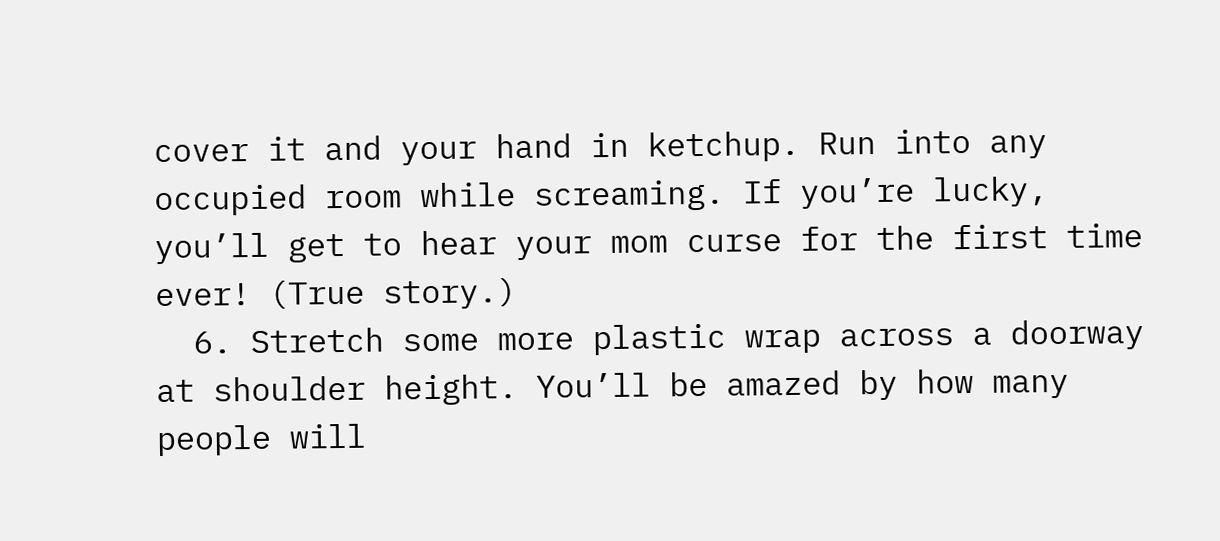cover it and your hand in ketchup. Run into any occupied room while screaming. If you’re lucky, you’ll get to hear your mom curse for the first time ever! (True story.)
  6. Stretch some more plastic wrap across a doorway at shoulder height. You’ll be amazed by how many people will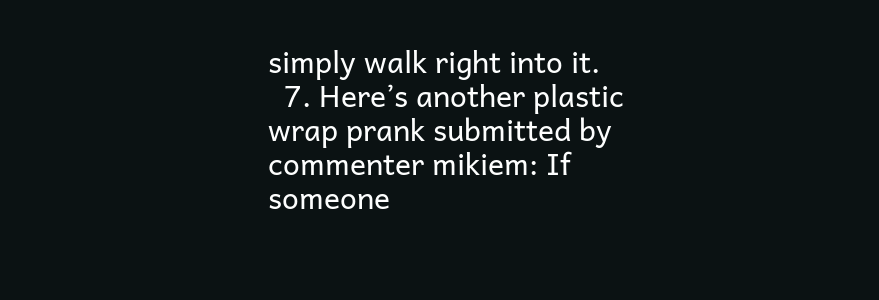simply walk right into it.
  7. Here’s another plastic wrap prank submitted by commenter mikiem: If someone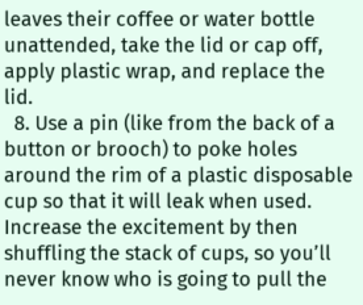leaves their coffee or water bottle unattended, take the lid or cap off, apply plastic wrap, and replace the lid.
  8. Use a pin (like from the back of a button or brooch) to poke holes around the rim of a plastic disposable cup so that it will leak when used. Increase the excitement by then shuffling the stack of cups, so you’ll never know who is going to pull the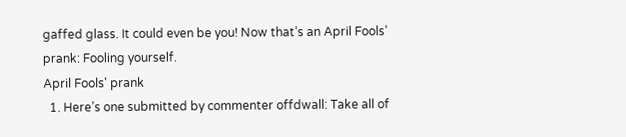gaffed glass. It could even be you! Now that’s an April Fools’ prank: Fooling yourself.
April Fools' prank
  1. Here’s one submitted by commenter offdwall: Take all of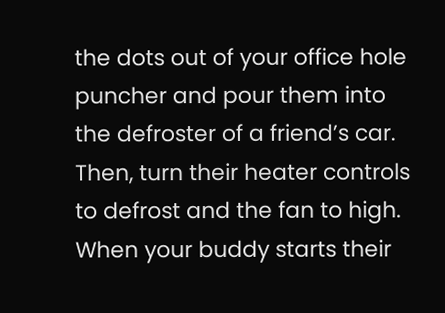the dots out of your office hole puncher and pour them into the defroster of a friend’s car. Then, turn their heater controls to defrost and the fan to high. When your buddy starts their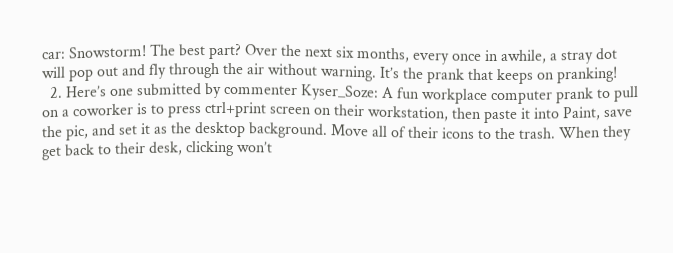car: Snowstorm! The best part? Over the next six months, every once in awhile, a stray dot will pop out and fly through the air without warning. It’s the prank that keeps on pranking!
  2. Here’s one submitted by commenter Kyser_Soze: A fun workplace computer prank to pull on a coworker is to press ctrl+print screen on their workstation, then paste it into Paint, save the pic, and set it as the desktop background. Move all of their icons to the trash. When they get back to their desk, clicking won’t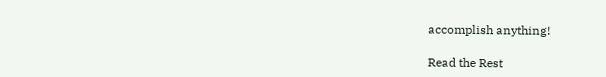accomplish anything!

Read the Rest